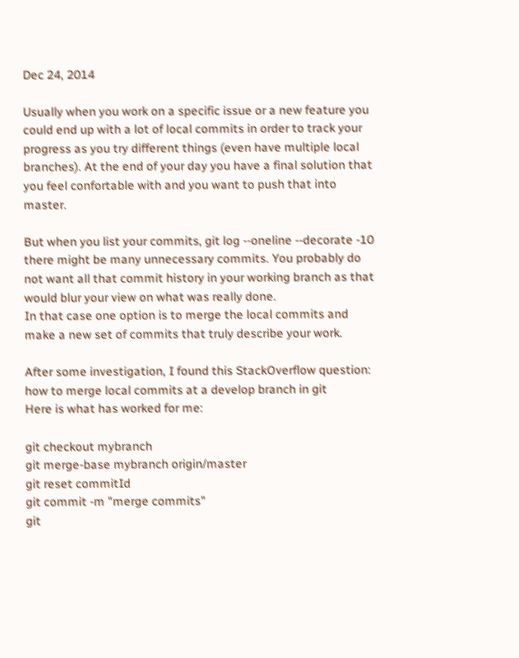Dec 24, 2014

Usually when you work on a specific issue or a new feature you could end up with a lot of local commits in order to track your progress as you try different things (even have multiple local branches). At the end of your day you have a final solution that you feel confortable with and you want to push that into master.

But when you list your commits, git log --oneline --decorate -10 there might be many unnecessary commits. You probably do not want all that commit history in your working branch as that would blur your view on what was really done.
In that case one option is to merge the local commits and make a new set of commits that truly describe your work.

After some investigation, I found this StackOverflow question: how to merge local commits at a develop branch in git
Here is what has worked for me:

git checkout mybranch
git merge-base mybranch origin/master
git reset commitId
git commit -m "merge commits"
git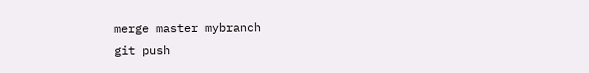merge master mybranch
git push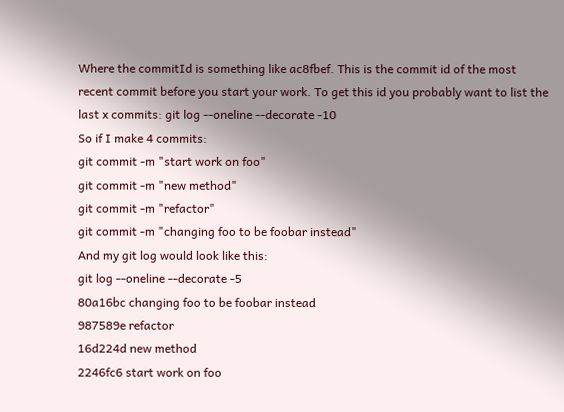Where the commitId is something like ac8fbef. This is the commit id of the most recent commit before you start your work. To get this id you probably want to list the last x commits: git log --oneline --decorate -10
So if I make 4 commits:
git commit -m "start work on foo"
git commit -m "new method"
git commit -m "refactor"
git commit -m "changing foo to be foobar instead"
And my git log would look like this:
git log --oneline --decorate -5
80a16bc changing foo to be foobar instead
987589e refactor
16d224d new method
2246fc6 start work on foo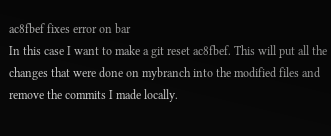ac8fbef fixes error on bar
In this case I want to make a git reset ac8fbef. This will put all the changes that were done on mybranch into the modified files and remove the commits I made locally.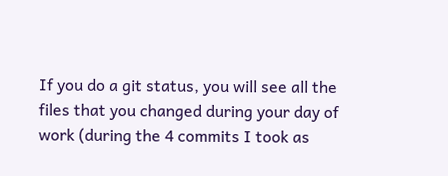If you do a git status, you will see all the files that you changed during your day of work (during the 4 commits I took as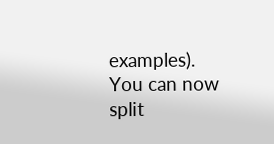examples). You can now split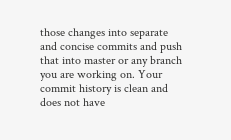those changes into separate and concise commits and push that into master or any branch you are working on. Your commit history is clean and does not have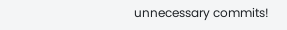unnecessary commits!